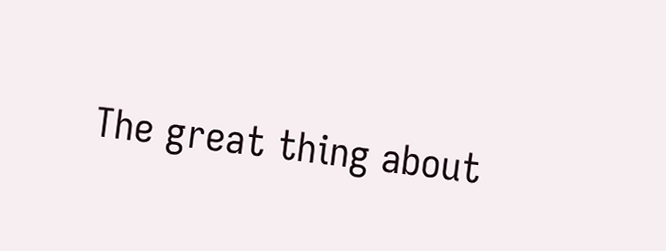The great thing about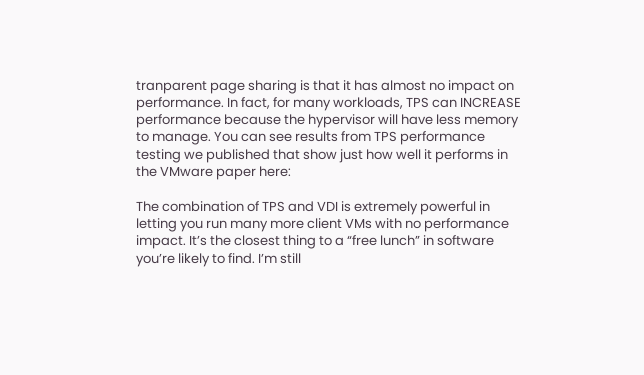tranparent page sharing is that it has almost no impact on performance. In fact, for many workloads, TPS can INCREASE performance because the hypervisor will have less memory to manage. You can see results from TPS performance testing we published that show just how well it performs in the VMware paper here:

The combination of TPS and VDI is extremely powerful in letting you run many more client VMs with no performance impact. It’s the closest thing to a “free lunch” in software you’re likely to find. I’m still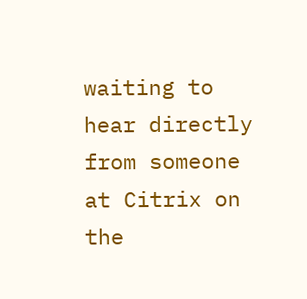waiting to hear directly from someone at Citrix on the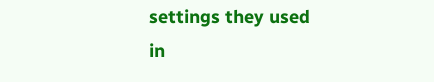settings they used in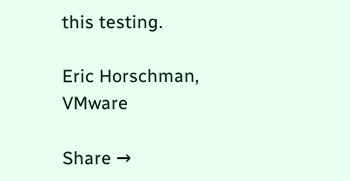this testing.

Eric Horschman, VMware

Share →